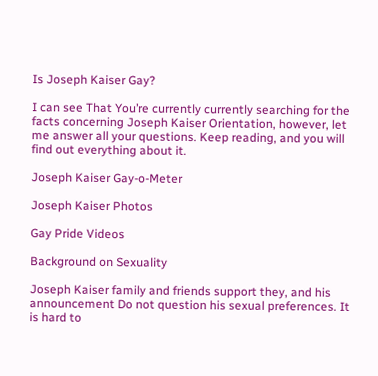Is Joseph Kaiser Gay?

I can see That You’re currently currently searching for the facts concerning Joseph Kaiser Orientation, however, let me answer all your questions. Keep reading, and you will find out everything about it.

Joseph Kaiser Gay-o-Meter

Joseph Kaiser Photos

Gay Pride Videos

Background on Sexuality

Joseph Kaiser family and friends support they, and his announcement Do not question his sexual preferences. It is hard to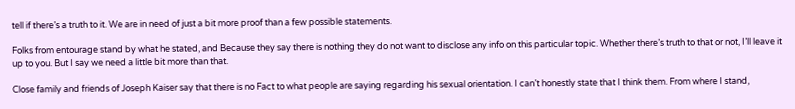tell if there’s a truth to it. We are in need of just a bit more proof than a few possible statements.

Folks from entourage stand by what he stated, and Because they say there is nothing they do not want to disclose any info on this particular topic. Whether there’s truth to that or not, I’ll leave it up to you. But I say we need a little bit more than that.

Close family and friends of Joseph Kaiser say that there is no Fact to what people are saying regarding his sexual orientation. I can’t honestly state that I think them. From where I stand,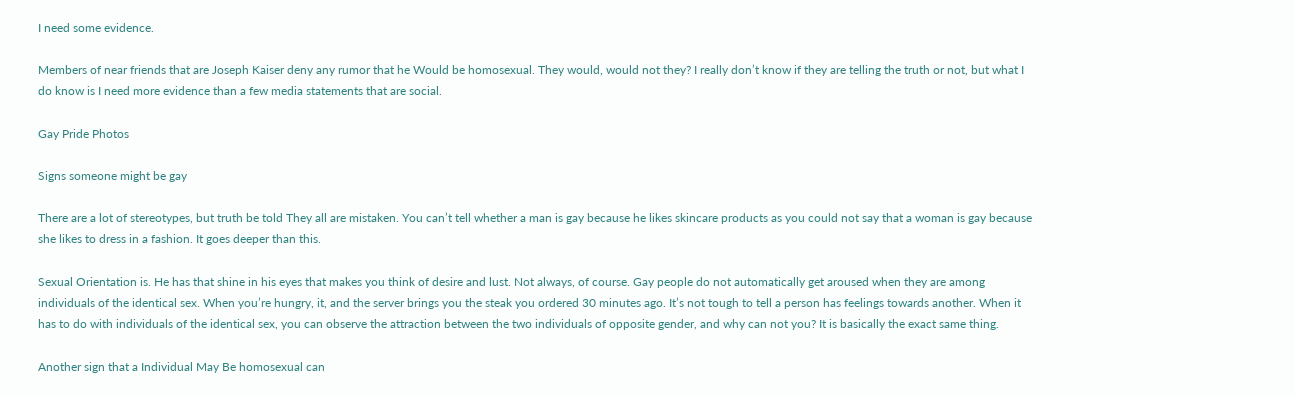I need some evidence.

Members of near friends that are Joseph Kaiser deny any rumor that he Would be homosexual. They would, would not they? I really don’t know if they are telling the truth or not, but what I do know is I need more evidence than a few media statements that are social.

Gay Pride Photos

Signs someone might be gay

There are a lot of stereotypes, but truth be told They all are mistaken. You can’t tell whether a man is gay because he likes skincare products as you could not say that a woman is gay because she likes to dress in a fashion. It goes deeper than this.

Sexual Orientation is. He has that shine in his eyes that makes you think of desire and lust. Not always, of course. Gay people do not automatically get aroused when they are among individuals of the identical sex. When you’re hungry, it, and the server brings you the steak you ordered 30 minutes ago. It’s not tough to tell a person has feelings towards another. When it has to do with individuals of the identical sex, you can observe the attraction between the two individuals of opposite gender, and why can not you? It is basically the exact same thing.

Another sign that a Individual May Be homosexual can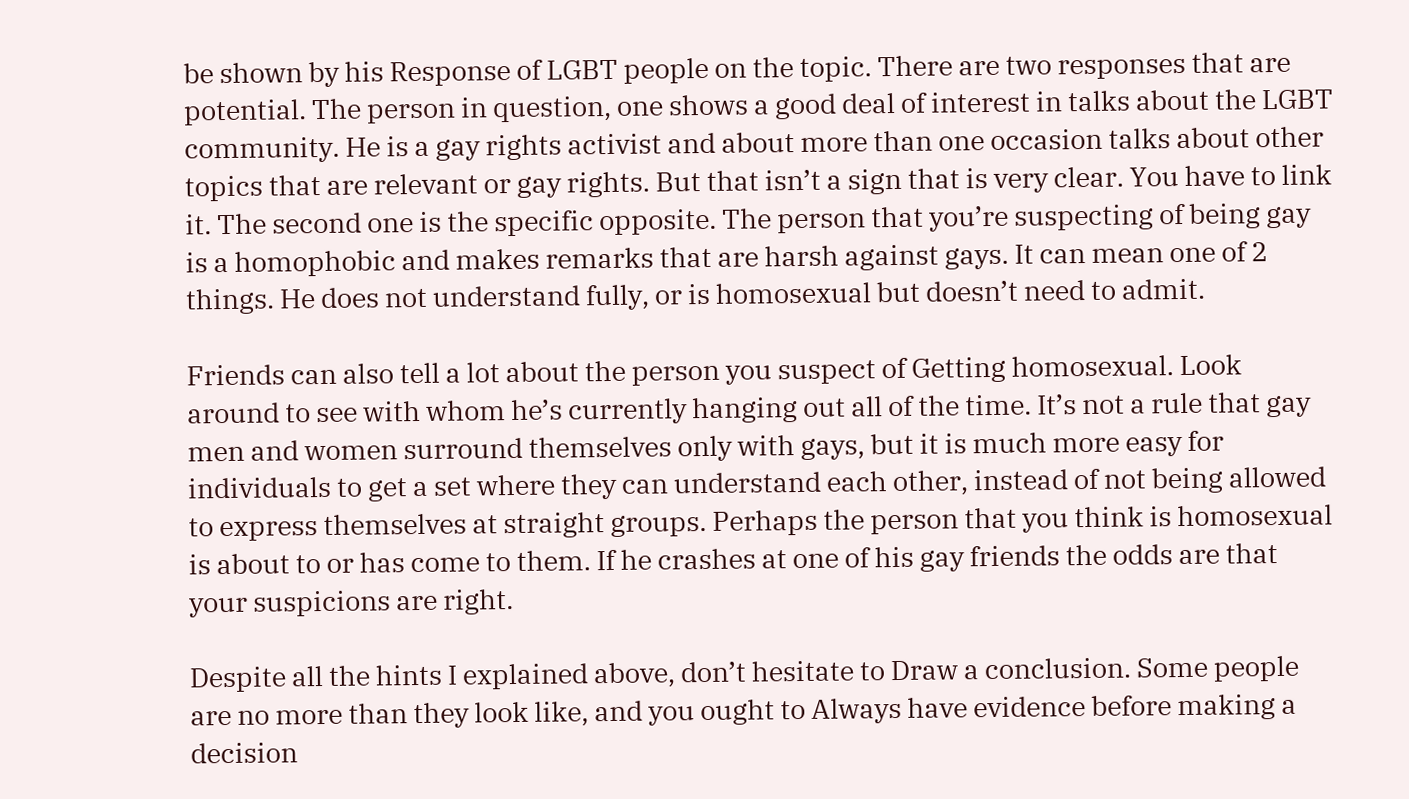be shown by his Response of LGBT people on the topic. There are two responses that are potential. The person in question, one shows a good deal of interest in talks about the LGBT community. He is a gay rights activist and about more than one occasion talks about other topics that are relevant or gay rights. But that isn’t a sign that is very clear. You have to link it. The second one is the specific opposite. The person that you’re suspecting of being gay is a homophobic and makes remarks that are harsh against gays. It can mean one of 2 things. He does not understand fully, or is homosexual but doesn’t need to admit.

Friends can also tell a lot about the person you suspect of Getting homosexual. Look around to see with whom he’s currently hanging out all of the time. It’s not a rule that gay men and women surround themselves only with gays, but it is much more easy for individuals to get a set where they can understand each other, instead of not being allowed to express themselves at straight groups. Perhaps the person that you think is homosexual is about to or has come to them. If he crashes at one of his gay friends the odds are that your suspicions are right.

Despite all the hints I explained above, don’t hesitate to Draw a conclusion. Some people are no more than they look like, and you ought to Always have evidence before making a decision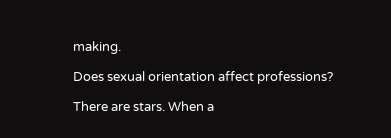making.

Does sexual orientation affect professions?

There are stars. When a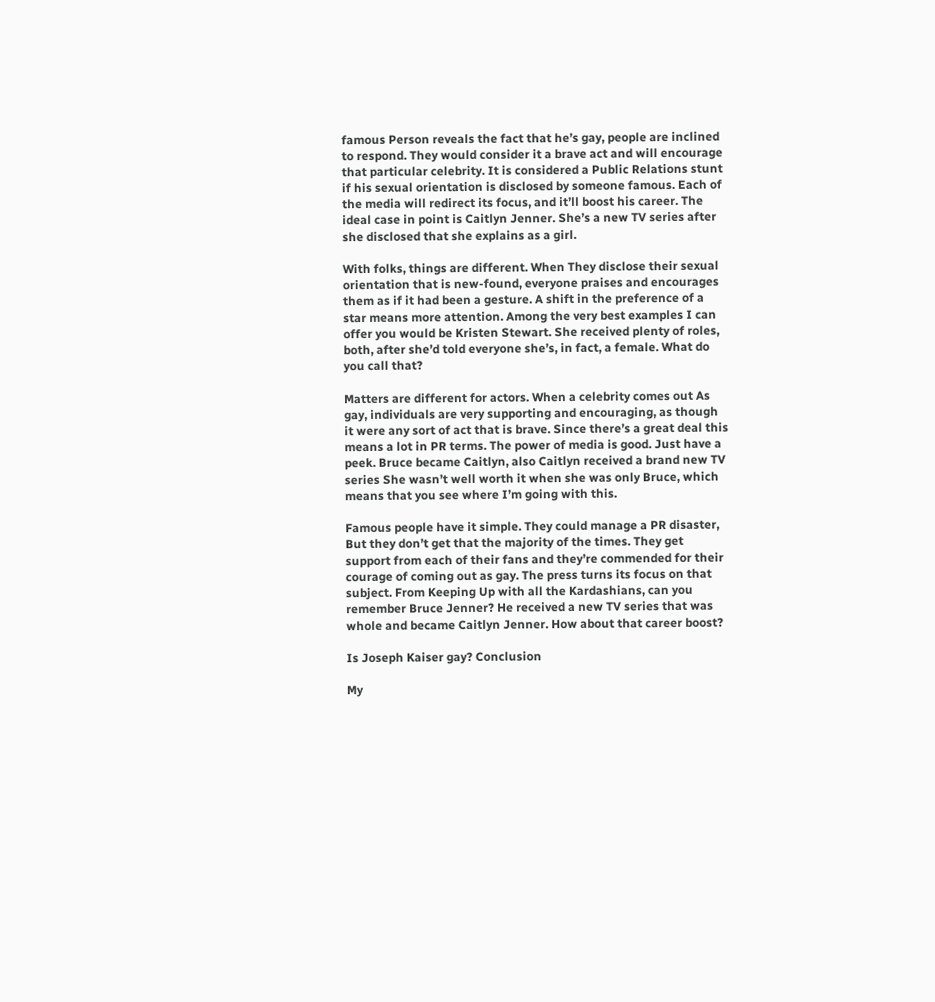famous Person reveals the fact that he’s gay, people are inclined to respond. They would consider it a brave act and will encourage that particular celebrity. It is considered a Public Relations stunt if his sexual orientation is disclosed by someone famous. Each of the media will redirect its focus, and it’ll boost his career. The ideal case in point is Caitlyn Jenner. She’s a new TV series after she disclosed that she explains as a girl.

With folks, things are different. When They disclose their sexual orientation that is new-found, everyone praises and encourages them as if it had been a gesture. A shift in the preference of a star means more attention. Among the very best examples I can offer you would be Kristen Stewart. She received plenty of roles, both, after she’d told everyone she’s, in fact, a female. What do you call that?

Matters are different for actors. When a celebrity comes out As gay, individuals are very supporting and encouraging, as though it were any sort of act that is brave. Since there’s a great deal this means a lot in PR terms. The power of media is good. Just have a peek. Bruce became Caitlyn, also Caitlyn received a brand new TV series She wasn’t well worth it when she was only Bruce, which means that you see where I’m going with this.

Famous people have it simple. They could manage a PR disaster, But they don’t get that the majority of the times. They get support from each of their fans and they’re commended for their courage of coming out as gay. The press turns its focus on that subject. From Keeping Up with all the Kardashians, can you remember Bruce Jenner? He received a new TV series that was whole and became Caitlyn Jenner. How about that career boost?

Is Joseph Kaiser gay? Conclusion

My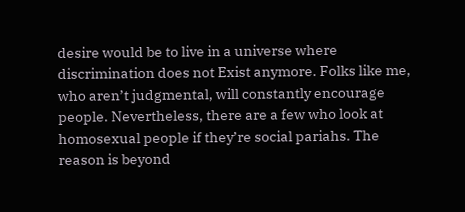desire would be to live in a universe where discrimination does not Exist anymore. Folks like me, who aren’t judgmental, will constantly encourage people. Nevertheless, there are a few who look at homosexual people if they’re social pariahs. The reason is beyond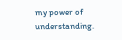my power of understanding.